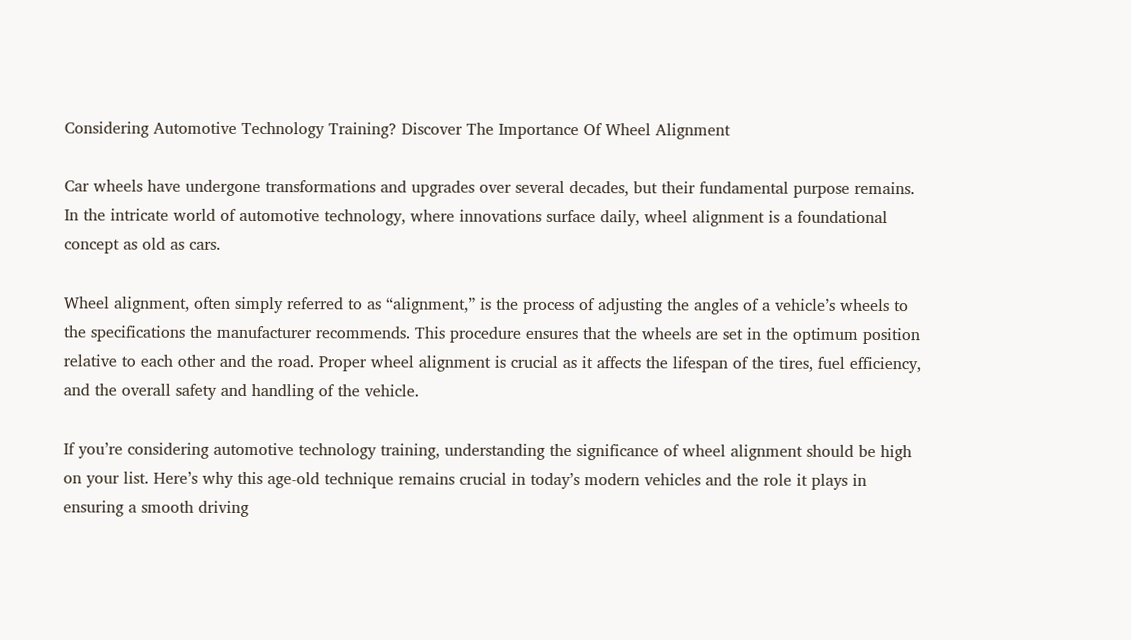Considering Automotive Technology Training? Discover The Importance Of Wheel Alignment

Car wheels have undergone transformations and upgrades over several decades, but their fundamental purpose remains. In the intricate world of automotive technology, where innovations surface daily, wheel alignment is a foundational concept as old as cars.

Wheel alignment, often simply referred to as “alignment,” is the process of adjusting the angles of a vehicle’s wheels to the specifications the manufacturer recommends. This procedure ensures that the wheels are set in the optimum position relative to each other and the road. Proper wheel alignment is crucial as it affects the lifespan of the tires, fuel efficiency, and the overall safety and handling of the vehicle.

If you’re considering automotive technology training, understanding the significance of wheel alignment should be high on your list. Here’s why this age-old technique remains crucial in today’s modern vehicles and the role it plays in ensuring a smooth driving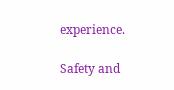experience.

Safety and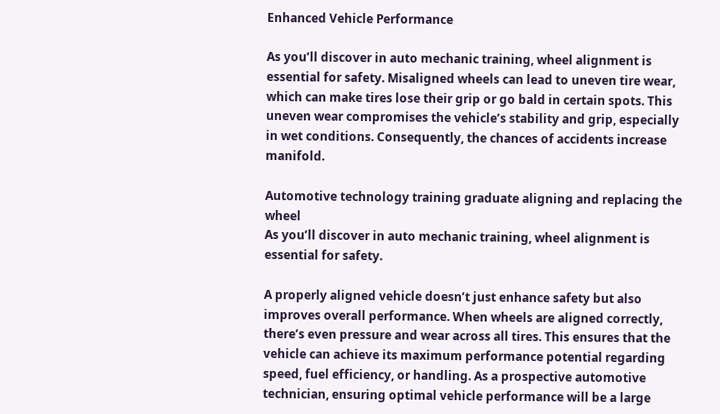Enhanced Vehicle Performance

As you’ll discover in auto mechanic training, wheel alignment is essential for safety. Misaligned wheels can lead to uneven tire wear, which can make tires lose their grip or go bald in certain spots. This uneven wear compromises the vehicle’s stability and grip, especially in wet conditions. Consequently, the chances of accidents increase manifold.

Automotive technology training graduate aligning and replacing the wheel
As you’ll discover in auto mechanic training, wheel alignment is essential for safety.

A properly aligned vehicle doesn’t just enhance safety but also improves overall performance. When wheels are aligned correctly, there’s even pressure and wear across all tires. This ensures that the vehicle can achieve its maximum performance potential regarding speed, fuel efficiency, or handling. As a prospective automotive technician, ensuring optimal vehicle performance will be a large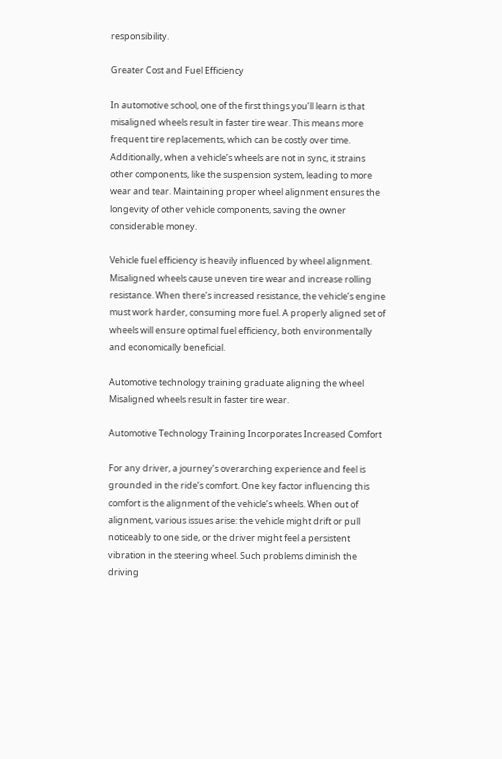responsibility.

Greater Cost and Fuel Efficiency

In automotive school, one of the first things you’ll learn is that misaligned wheels result in faster tire wear. This means more frequent tire replacements, which can be costly over time. Additionally, when a vehicle’s wheels are not in sync, it strains other components, like the suspension system, leading to more wear and tear. Maintaining proper wheel alignment ensures the longevity of other vehicle components, saving the owner considerable money.

Vehicle fuel efficiency is heavily influenced by wheel alignment. Misaligned wheels cause uneven tire wear and increase rolling resistance. When there’s increased resistance, the vehicle’s engine must work harder, consuming more fuel. A properly aligned set of wheels will ensure optimal fuel efficiency, both environmentally and economically beneficial.

Automotive technology training graduate aligning the wheel
Misaligned wheels result in faster tire wear.

Automotive Technology Training Incorporates Increased Comfort

For any driver, a journey’s overarching experience and feel is grounded in the ride’s comfort. One key factor influencing this comfort is the alignment of the vehicle’s wheels. When out of alignment, various issues arise: the vehicle might drift or pull noticeably to one side, or the driver might feel a persistent vibration in the steering wheel. Such problems diminish the driving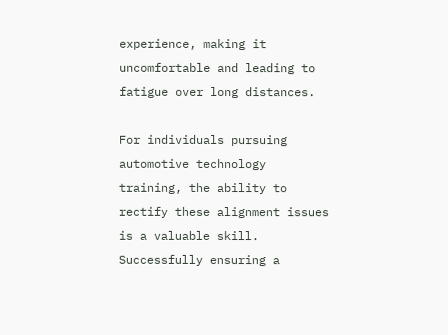experience, making it uncomfortable and leading to fatigue over long distances.

For individuals pursuing automotive technology training, the ability to rectify these alignment issues is a valuable skill. Successfully ensuring a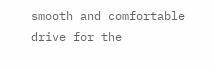smooth and comfortable drive for the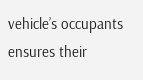vehicle’s occupants ensures their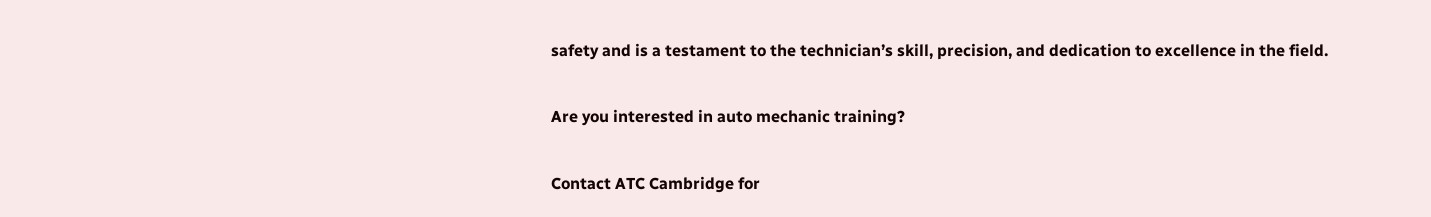safety and is a testament to the technician’s skill, precision, and dedication to excellence in the field.

Are you interested in auto mechanic training?

Contact ATC Cambridge for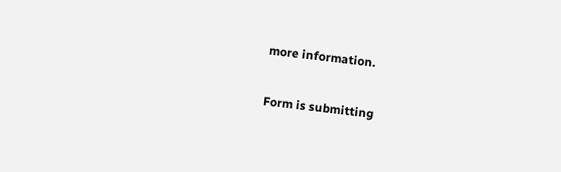more information.

Form is submitting